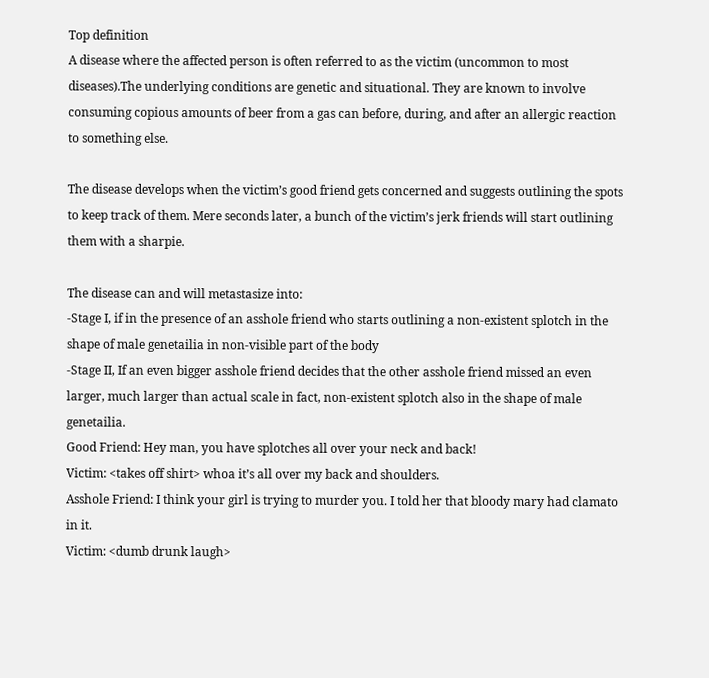Top definition
A disease where the affected person is often referred to as the victim (uncommon to most diseases).The underlying conditions are genetic and situational. They are known to involve consuming copious amounts of beer from a gas can before, during, and after an allergic reaction to something else.

The disease develops when the victim’s good friend gets concerned and suggests outlining the spots to keep track of them. Mere seconds later, a bunch of the victim’s jerk friends will start outlining them with a sharpie.

The disease can and will metastasize into:
-Stage I, if in the presence of an asshole friend who starts outlining a non-existent splotch in the shape of male genetailia in non-visible part of the body
-Stage II, If an even bigger asshole friend decides that the other asshole friend missed an even larger, much larger than actual scale in fact, non-existent splotch also in the shape of male genetailia.
Good Friend: Hey man, you have splotches all over your neck and back!
Victim: <takes off shirt> whoa it’s all over my back and shoulders.
Asshole Friend: I think your girl is trying to murder you. I told her that bloody mary had clamato in it.
Victim: <dumb drunk laugh>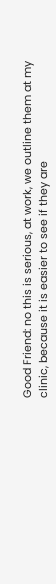Good Friend: no this is serious, at work, we outline them at my clinic, because it is easier to see if they are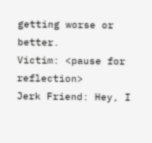getting worse or better.
Victim: <pause for reflection>
Jerk Friend: Hey, I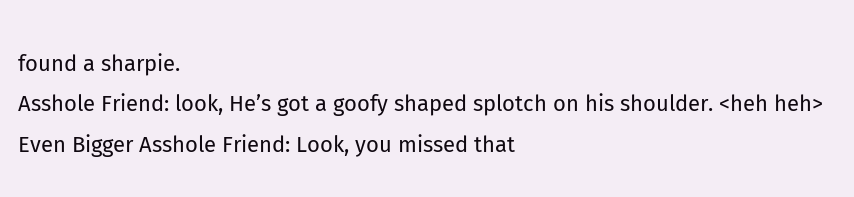found a sharpie.
Asshole Friend: look, He’s got a goofy shaped splotch on his shoulder. <heh heh>
Even Bigger Asshole Friend: Look, you missed that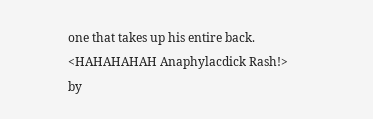one that takes up his entire back. <HAHAHAHAH Anaphylacdick Rash!>
by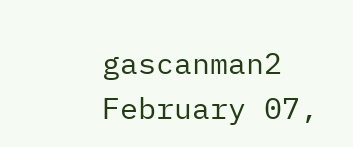gascanman2 February 07,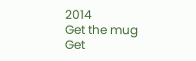2014
Get the mug
Get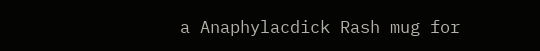a Anaphylacdick Rash mug for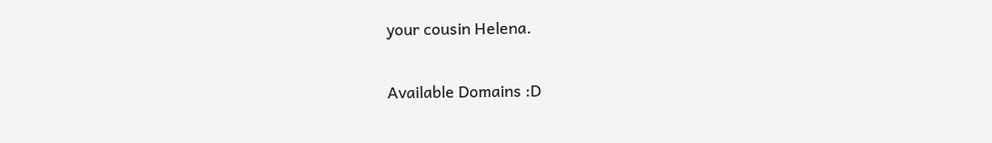your cousin Helena.

Available Domains :D